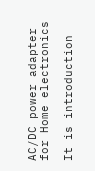AC/DC power adapter for Home electronics

It is introduction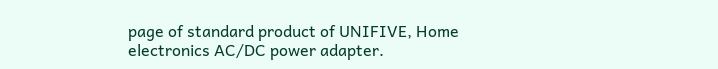page of standard product of UNIFIVE, Home electronics AC/DC power adapter.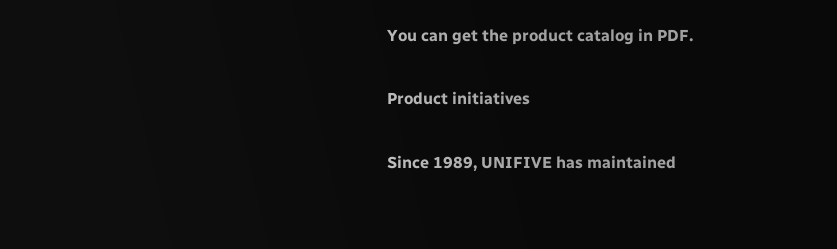You can get the product catalog in PDF.

Product initiatives

Since 1989, UNIFIVE has maintained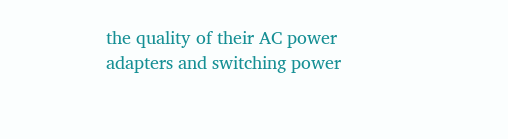the quality of their AC power adapters and switching power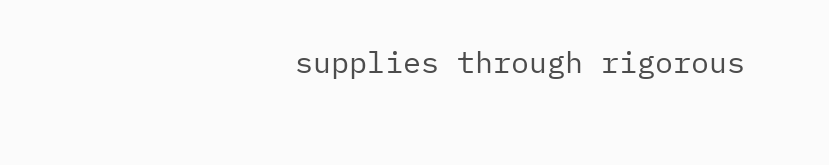supplies through rigorous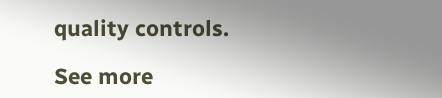quality controls.

See more